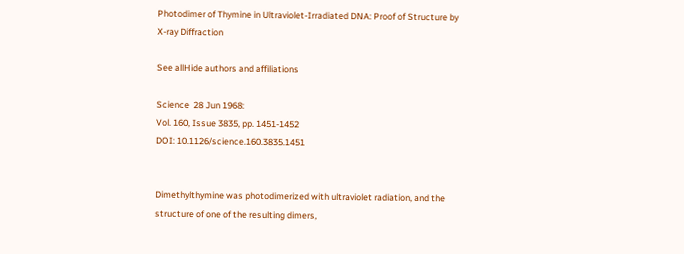Photodimer of Thymine in Ultraviolet-Irradiated DNA: Proof of Structure by X-ray Diffraction

See allHide authors and affiliations

Science  28 Jun 1968:
Vol. 160, Issue 3835, pp. 1451-1452
DOI: 10.1126/science.160.3835.1451


Dimethylthymine was photodimerized with ultraviolet radiation, and the structure of one of the resulting dimers,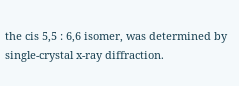the cis 5,5 : 6,6 isomer, was determined by single-crystal x-ray diffraction.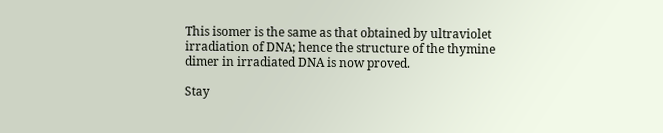This isomer is the same as that obtained by ultraviolet irradiation of DNA; hence the structure of the thymine dimer in irradiated DNA is now proved.

Stay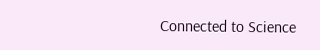Connected to Science